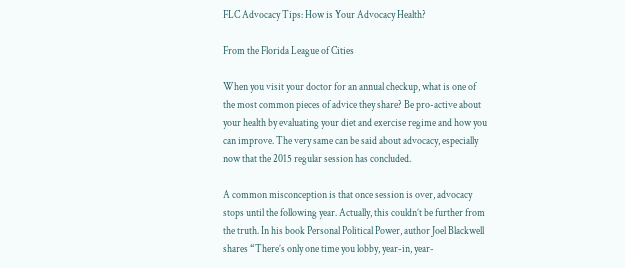FLC Advocacy Tips: How is Your Advocacy Health?

From the Florida League of Cities

When you visit your doctor for an annual checkup, what is one of the most common pieces of advice they share? Be pro-active about your health by evaluating your diet and exercise regime and how you can improve. The very same can be said about advocacy, especially now that the 2015 regular session has concluded.

A common misconception is that once session is over, advocacy stops until the following year. Actually, this couldn’t be further from the truth. In his book Personal Political Power, author Joel Blackwell shares “There’s only one time you lobby, year-in, year-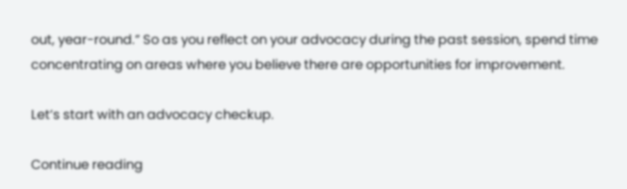out, year-round.” So as you reflect on your advocacy during the past session, spend time concentrating on areas where you believe there are opportunities for improvement.

Let’s start with an advocacy checkup.

Continue reading